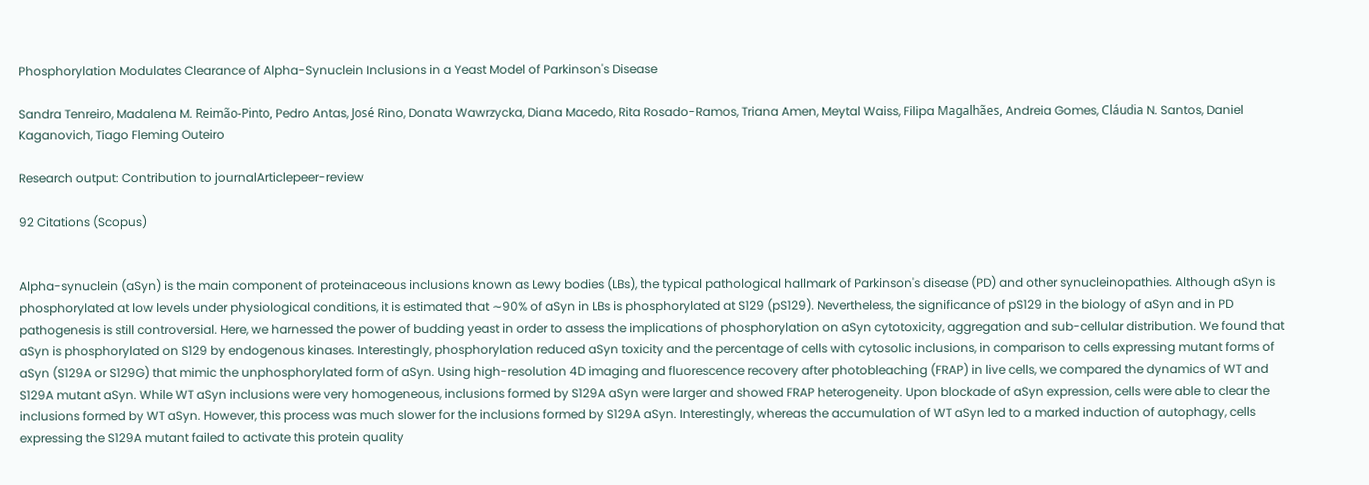Phosphorylation Modulates Clearance of Alpha-Synuclein Inclusions in a Yeast Model of Parkinson's Disease

Sandra Tenreiro, Madalena M. Reimão-Pinto, Pedro Antas, José Rino, Donata Wawrzycka, Diana Macedo, Rita Rosado-Ramos, Triana Amen, Meytal Waiss, Filipa Magalhães, Andreia Gomes, Cláudia N. Santos, Daniel Kaganovich, Tiago Fleming Outeiro

Research output: Contribution to journalArticlepeer-review

92 Citations (Scopus)


Alpha-synuclein (aSyn) is the main component of proteinaceous inclusions known as Lewy bodies (LBs), the typical pathological hallmark of Parkinson's disease (PD) and other synucleinopathies. Although aSyn is phosphorylated at low levels under physiological conditions, it is estimated that ∼90% of aSyn in LBs is phosphorylated at S129 (pS129). Nevertheless, the significance of pS129 in the biology of aSyn and in PD pathogenesis is still controversial. Here, we harnessed the power of budding yeast in order to assess the implications of phosphorylation on aSyn cytotoxicity, aggregation and sub-cellular distribution. We found that aSyn is phosphorylated on S129 by endogenous kinases. Interestingly, phosphorylation reduced aSyn toxicity and the percentage of cells with cytosolic inclusions, in comparison to cells expressing mutant forms of aSyn (S129A or S129G) that mimic the unphosphorylated form of aSyn. Using high-resolution 4D imaging and fluorescence recovery after photobleaching (FRAP) in live cells, we compared the dynamics of WT and S129A mutant aSyn. While WT aSyn inclusions were very homogeneous, inclusions formed by S129A aSyn were larger and showed FRAP heterogeneity. Upon blockade of aSyn expression, cells were able to clear the inclusions formed by WT aSyn. However, this process was much slower for the inclusions formed by S129A aSyn. Interestingly, whereas the accumulation of WT aSyn led to a marked induction of autophagy, cells expressing the S129A mutant failed to activate this protein quality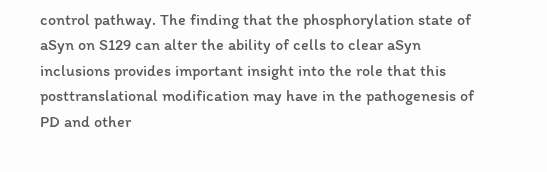control pathway. The finding that the phosphorylation state of aSyn on S129 can alter the ability of cells to clear aSyn inclusions provides important insight into the role that this posttranslational modification may have in the pathogenesis of PD and other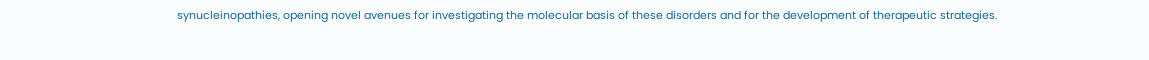synucleinopathies, opening novel avenues for investigating the molecular basis of these disorders and for the development of therapeutic strategies.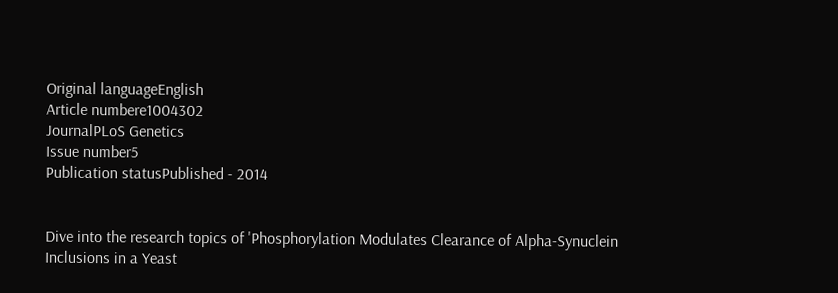Original languageEnglish
Article numbere1004302
JournalPLoS Genetics
Issue number5
Publication statusPublished - 2014


Dive into the research topics of 'Phosphorylation Modulates Clearance of Alpha-Synuclein Inclusions in a Yeast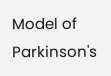Model of Parkinson's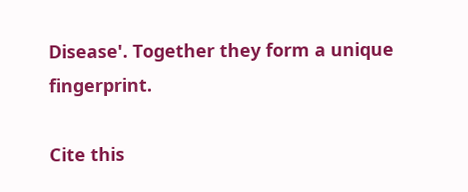Disease'. Together they form a unique fingerprint.

Cite this